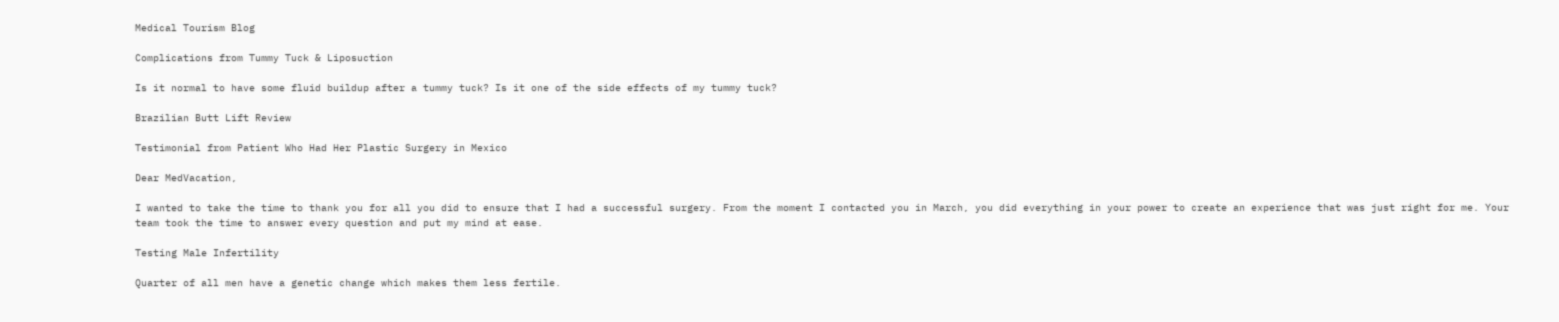Medical Tourism Blog

Complications from Tummy Tuck & Liposuction

Is it normal to have some fluid buildup after a tummy tuck? Is it one of the side effects of my tummy tuck?

Brazilian Butt Lift Review

Testimonial from Patient Who Had Her Plastic Surgery in Mexico

Dear MedVacation,

I wanted to take the time to thank you for all you did to ensure that I had a successful surgery. From the moment I contacted you in March, you did everything in your power to create an experience that was just right for me. Your team took the time to answer every question and put my mind at ease.

Testing Male Infertility

Quarter of all men have a genetic change which makes them less fertile.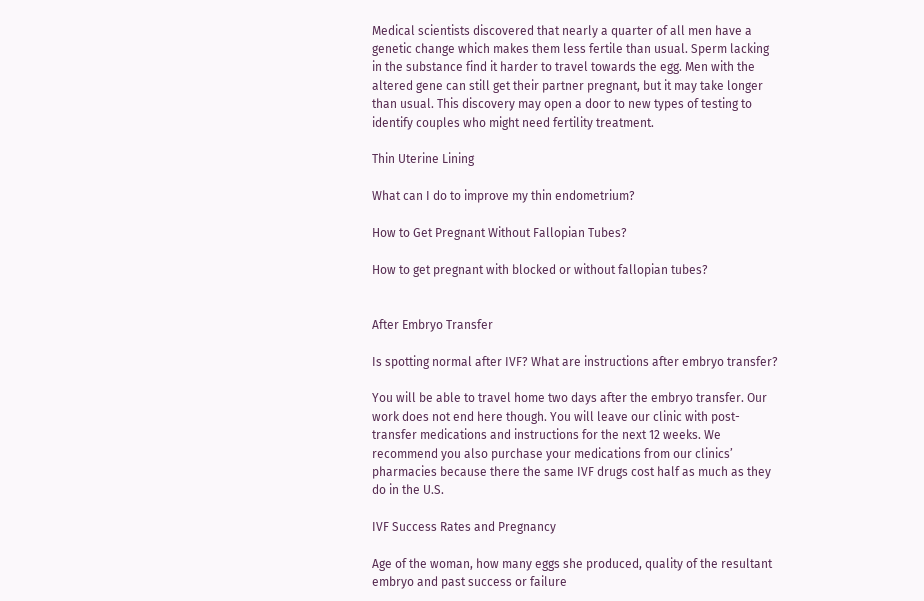Medical scientists discovered that nearly a quarter of all men have a genetic change which makes them less fertile than usual. Sperm lacking in the substance find it harder to travel towards the egg. Men with the altered gene can still get their partner pregnant, but it may take longer than usual. This discovery may open a door to new types of testing to identify couples who might need fertility treatment.

Thin Uterine Lining

What can I do to improve my thin endometrium?

How to Get Pregnant Without Fallopian Tubes?

How to get pregnant with blocked or without fallopian tubes?


After Embryo Transfer

Is spotting normal after IVF? What are instructions after embryo transfer?

You will be able to travel home two days after the embryo transfer. Our work does not end here though. You will leave our clinic with post-transfer medications and instructions for the next 12 weeks. We recommend you also purchase your medications from our clinics’ pharmacies because there the same IVF drugs cost half as much as they do in the U.S.

IVF Success Rates and Pregnancy

Age of the woman, how many eggs she produced, quality of the resultant embryo and past success or failure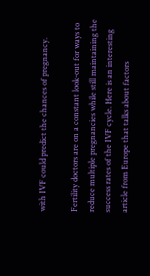with IVF could predict the chances of pregnancy.

Fertility doctors are on a constant look-out for ways to reduce multiple pregnancies while still maintaining the success rates of the IVF cycle. Here is an interesting article from Europe that talks about factors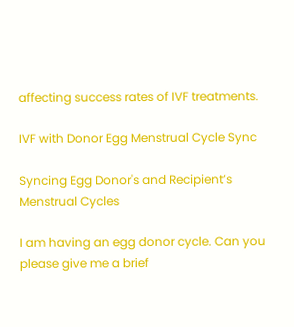affecting success rates of IVF treatments.

IVF with Donor Egg Menstrual Cycle Sync

Syncing Egg Donor's and Recipient’s Menstrual Cycles

I am having an egg donor cycle. Can you please give me a brief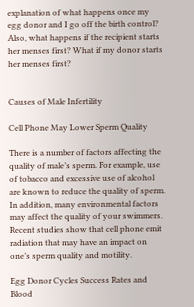explanation of what happens once my egg donor and I go off the birth control? Also, what happens if the recipient starts her menses first? What if my donor starts her menses first?


Causes of Male Infertility

Cell Phone May Lower Sperm Quality

There is a number of factors affecting the quality of male’s sperm. For example, use of tobacco and excessive use of alcohol are known to reduce the quality of sperm. In addition, many environmental factors may affect the quality of your swimmers. Recent studies show that cell phone emit radiation that may have an impact on one’s sperm quality and motility.

Egg Donor Cycles Success Rates and Blood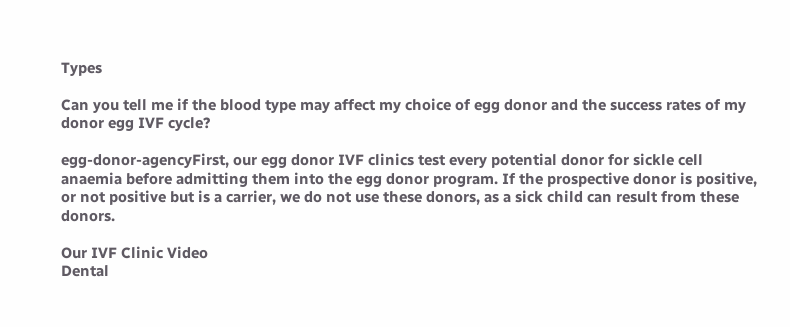Types

Can you tell me if the blood type may affect my choice of egg donor and the success rates of my donor egg IVF cycle?

egg-donor-agencyFirst, our egg donor IVF clinics test every potential donor for sickle cell anaemia before admitting them into the egg donor program. If the prospective donor is positive, or not positive but is a carrier, we do not use these donors, as a sick child can result from these donors.

Our IVF Clinic Video
Dental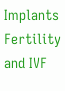Implants
Fertility and IVF